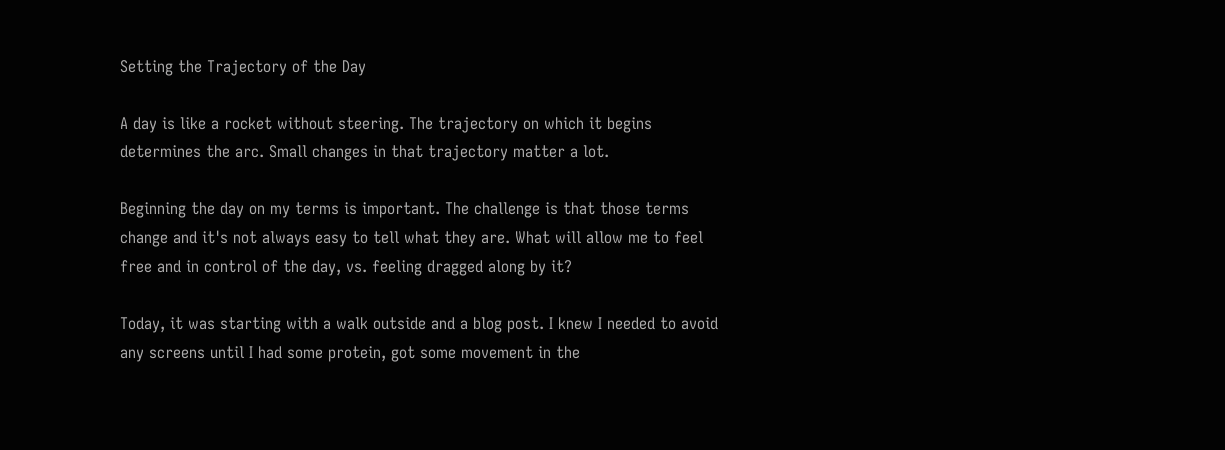Setting the Trajectory of the Day

A day is like a rocket without steering. The trajectory on which it begins determines the arc. Small changes in that trajectory matter a lot.

Beginning the day on my terms is important. The challenge is that those terms change and it's not always easy to tell what they are. What will allow me to feel free and in control of the day, vs. feeling dragged along by it?

Today, it was starting with a walk outside and a blog post. I knew I needed to avoid any screens until I had some protein, got some movement in the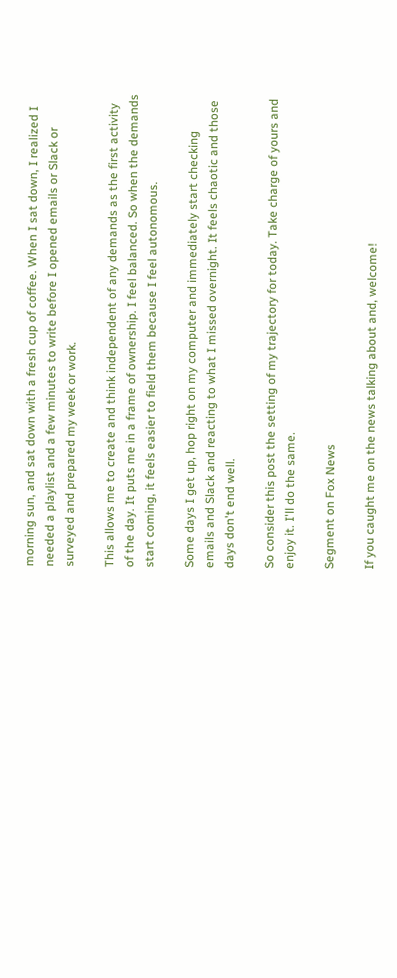morning sun, and sat down with a fresh cup of coffee. When I sat down, I realized I needed a playlist and a few minutes to write before I opened emails or Slack or surveyed and prepared my week or work.

This allows me to create and think independent of any demands as the first activity of the day. It puts me in a frame of ownership. I feel balanced. So when the demands start coming, it feels easier to field them because I feel autonomous.

Some days I get up, hop right on my computer and immediately start checking emails and Slack and reacting to what I missed overnight. It feels chaotic and those days don't end well.

So consider this post the setting of my trajectory for today. Take charge of yours and enjoy it. I'll do the same.

Segment on Fox News

If you caught me on the news talking about and, welcome!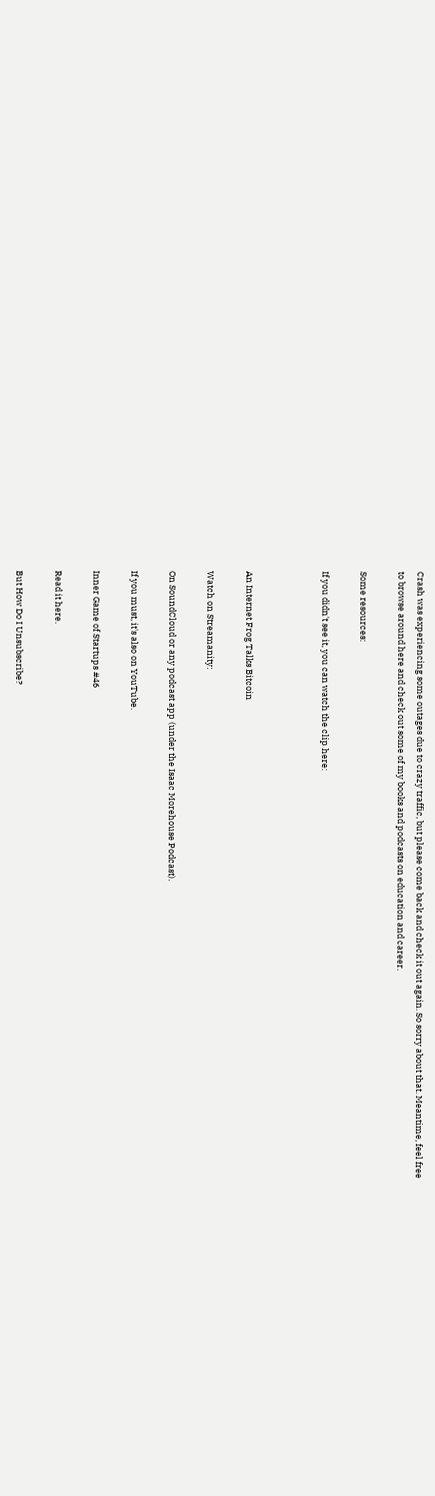Crash was experiencing some outages due to crazy traffic, but please come back and check it out again. So sorry about that. Meantime, feel free to browse around here and check out some of my books and podcasts on education and career.

Some resources:

If you didn't see it, you can watch the clip here:



An Internet Frog Talks Bitcoin

Watch on Streamanity:

On SoundCloud or any podcast app (under the Isaac Morehouse Podcast).

If you must, it's also on YouTube.

Inner Game of Startups #46

Read it here.

But How Do I Unsubscribe?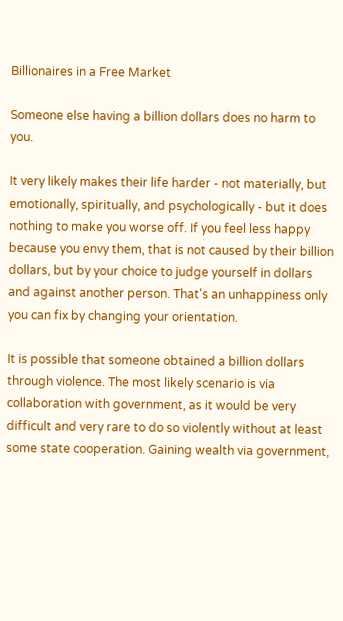Billionaires in a Free Market

Someone else having a billion dollars does no harm to you.

It very likely makes their life harder - not materially, but emotionally, spiritually, and psychologically - but it does nothing to make you worse off. If you feel less happy because you envy them, that is not caused by their billion dollars, but by your choice to judge yourself in dollars and against another person. That's an unhappiness only you can fix by changing your orientation.

It is possible that someone obtained a billion dollars through violence. The most likely scenario is via collaboration with government, as it would be very difficult and very rare to do so violently without at least some state cooperation. Gaining wealth via government,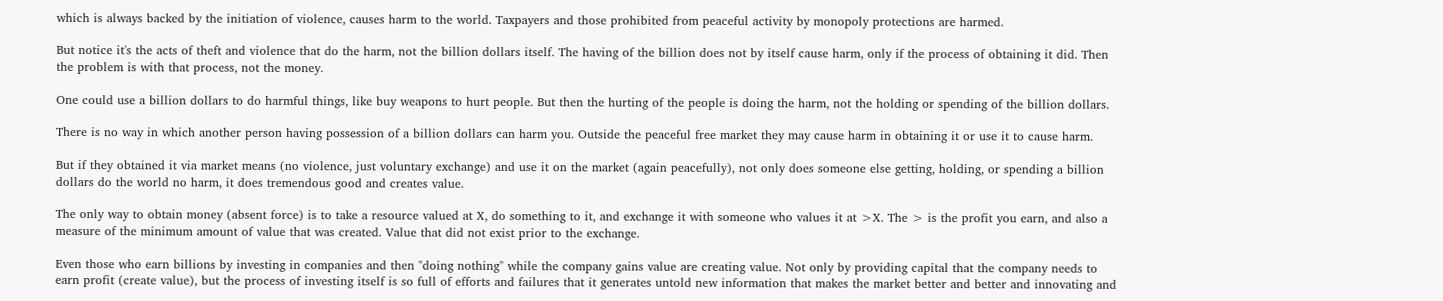which is always backed by the initiation of violence, causes harm to the world. Taxpayers and those prohibited from peaceful activity by monopoly protections are harmed.

But notice it's the acts of theft and violence that do the harm, not the billion dollars itself. The having of the billion does not by itself cause harm, only if the process of obtaining it did. Then the problem is with that process, not the money.

One could use a billion dollars to do harmful things, like buy weapons to hurt people. But then the hurting of the people is doing the harm, not the holding or spending of the billion dollars.

There is no way in which another person having possession of a billion dollars can harm you. Outside the peaceful free market they may cause harm in obtaining it or use it to cause harm.

But if they obtained it via market means (no violence, just voluntary exchange) and use it on the market (again peacefully), not only does someone else getting, holding, or spending a billion dollars do the world no harm, it does tremendous good and creates value.

The only way to obtain money (absent force) is to take a resource valued at X, do something to it, and exchange it with someone who values it at >X. The > is the profit you earn, and also a measure of the minimum amount of value that was created. Value that did not exist prior to the exchange.

Even those who earn billions by investing in companies and then "doing nothing" while the company gains value are creating value. Not only by providing capital that the company needs to earn profit (create value), but the process of investing itself is so full of efforts and failures that it generates untold new information that makes the market better and better and innovating and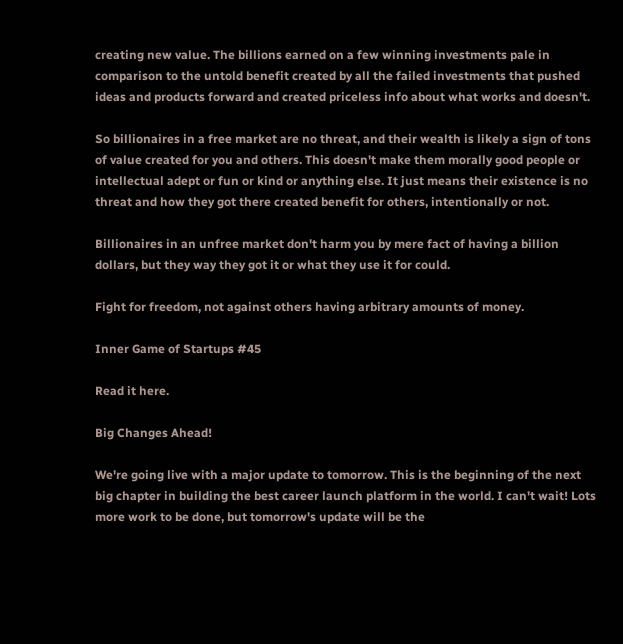creating new value. The billions earned on a few winning investments pale in comparison to the untold benefit created by all the failed investments that pushed ideas and products forward and created priceless info about what works and doesn't.

So billionaires in a free market are no threat, and their wealth is likely a sign of tons of value created for you and others. This doesn't make them morally good people or intellectual adept or fun or kind or anything else. It just means their existence is no threat and how they got there created benefit for others, intentionally or not.

Billionaires in an unfree market don't harm you by mere fact of having a billion dollars, but they way they got it or what they use it for could.

Fight for freedom, not against others having arbitrary amounts of money.

Inner Game of Startups #45

Read it here.

Big Changes Ahead!

We're going live with a major update to tomorrow. This is the beginning of the next big chapter in building the best career launch platform in the world. I can't wait! Lots more work to be done, but tomorrow's update will be the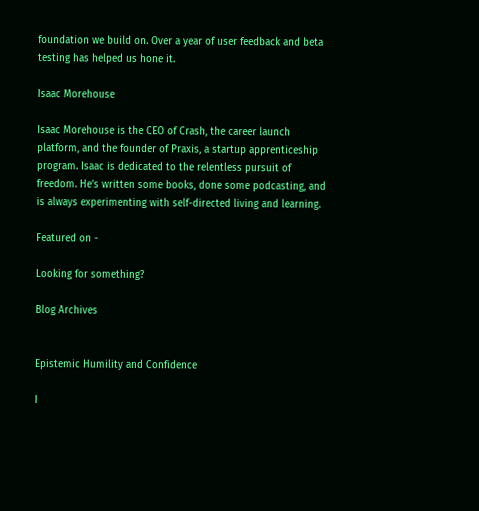foundation we build on. Over a year of user feedback and beta testing has helped us hone it.

Isaac Morehouse

Isaac Morehouse is the CEO of Crash, the career launch platform, and the founder of Praxis, a startup apprenticeship program. Isaac is dedicated to the relentless pursuit of freedom. He’s written some books, done some podcasting, and is always experimenting with self-directed living and learning.

Featured on -

Looking for something?

Blog Archives


Epistemic Humility and Confidence

I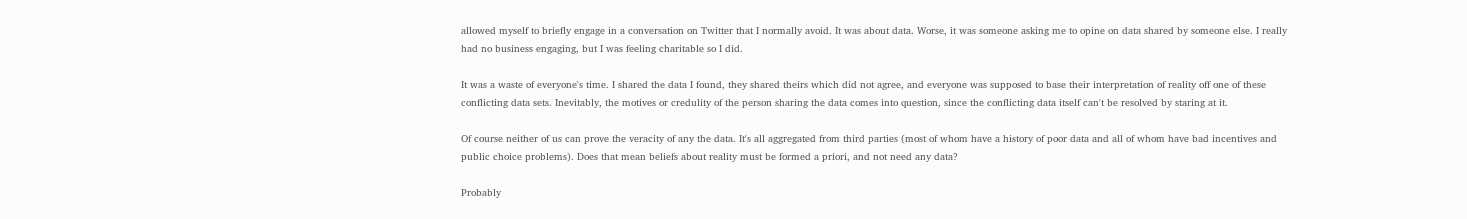allowed myself to briefly engage in a conversation on Twitter that I normally avoid. It was about data. Worse, it was someone asking me to opine on data shared by someone else. I really had no business engaging, but I was feeling charitable so I did.

It was a waste of everyone's time. I shared the data I found, they shared theirs which did not agree, and everyone was supposed to base their interpretation of reality off one of these conflicting data sets. Inevitably, the motives or credulity of the person sharing the data comes into question, since the conflicting data itself can't be resolved by staring at it.

Of course neither of us can prove the veracity of any the data. It's all aggregated from third parties (most of whom have a history of poor data and all of whom have bad incentives and public choice problems). Does that mean beliefs about reality must be formed a priori, and not need any data?

Probably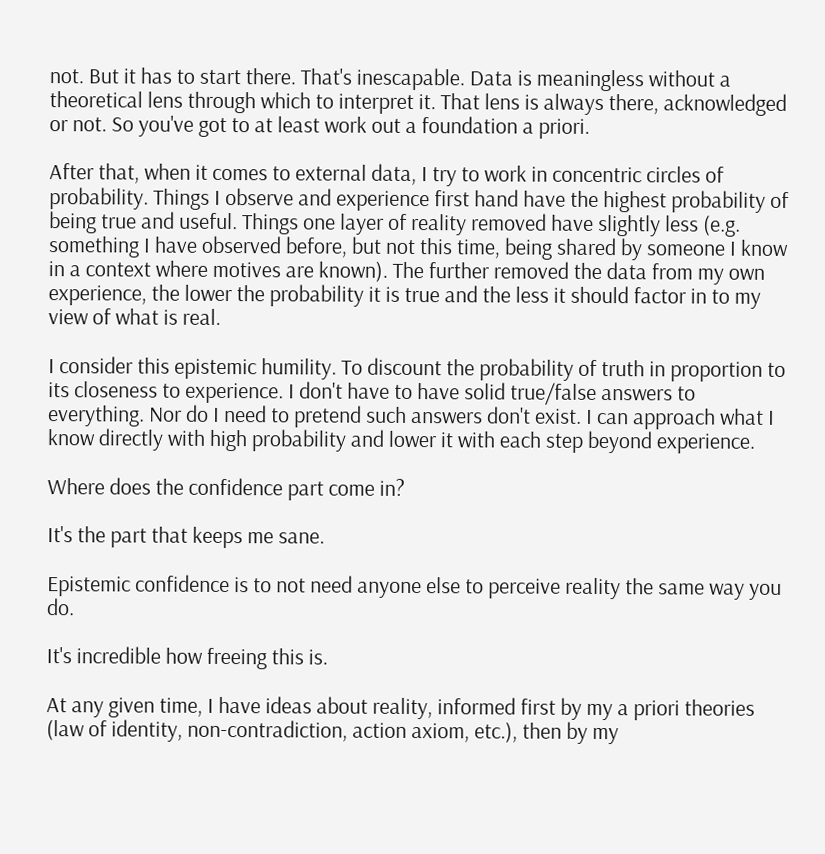not. But it has to start there. That's inescapable. Data is meaningless without a theoretical lens through which to interpret it. That lens is always there, acknowledged or not. So you've got to at least work out a foundation a priori.

After that, when it comes to external data, I try to work in concentric circles of probability. Things I observe and experience first hand have the highest probability of being true and useful. Things one layer of reality removed have slightly less (e.g. something I have observed before, but not this time, being shared by someone I know in a context where motives are known). The further removed the data from my own experience, the lower the probability it is true and the less it should factor in to my view of what is real.

I consider this epistemic humility. To discount the probability of truth in proportion to its closeness to experience. I don't have to have solid true/false answers to everything. Nor do I need to pretend such answers don't exist. I can approach what I know directly with high probability and lower it with each step beyond experience.

Where does the confidence part come in?

It's the part that keeps me sane.

Epistemic confidence is to not need anyone else to perceive reality the same way you do.

It's incredible how freeing this is.

At any given time, I have ideas about reality, informed first by my a priori theories (law of identity, non-contradiction, action axiom, etc.), then by my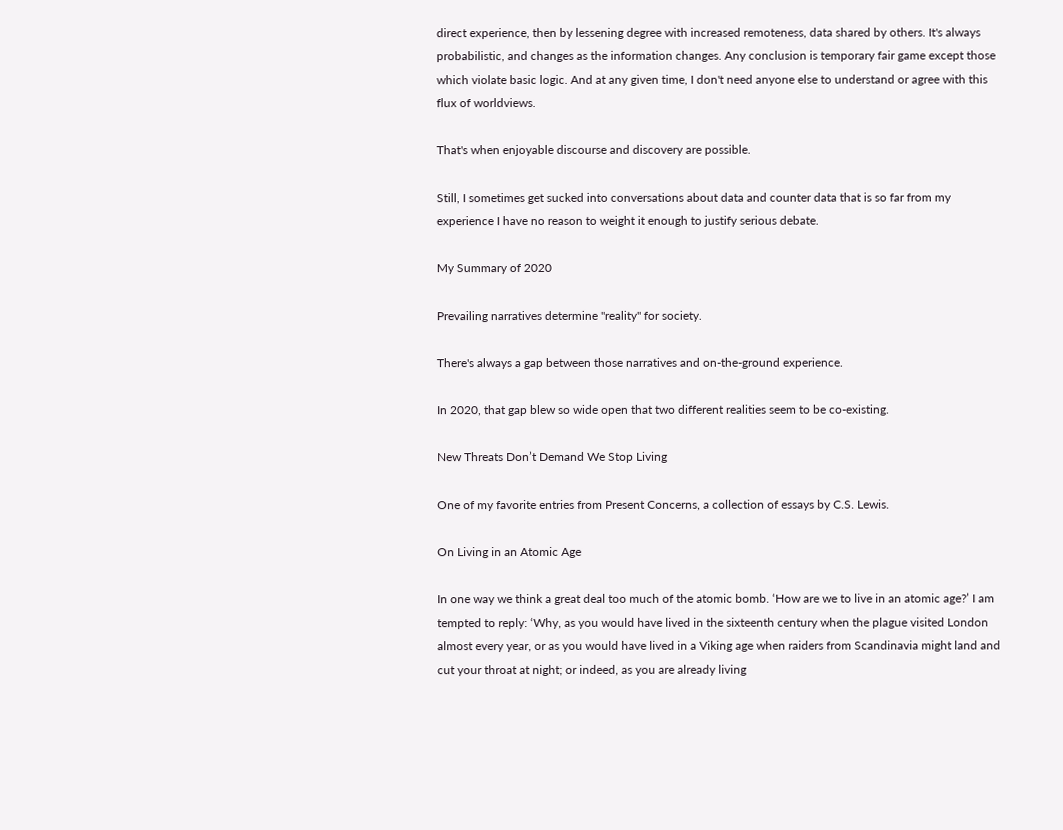direct experience, then by lessening degree with increased remoteness, data shared by others. It's always probabilistic, and changes as the information changes. Any conclusion is temporary fair game except those which violate basic logic. And at any given time, I don't need anyone else to understand or agree with this flux of worldviews.

That's when enjoyable discourse and discovery are possible.

Still, I sometimes get sucked into conversations about data and counter data that is so far from my experience I have no reason to weight it enough to justify serious debate.

My Summary of 2020

Prevailing narratives determine "reality" for society.

There's always a gap between those narratives and on-the-ground experience.

In 2020, that gap blew so wide open that two different realities seem to be co-existing.

New Threats Don’t Demand We Stop Living

One of my favorite entries from Present Concerns, a collection of essays by C.S. Lewis.

On Living in an Atomic Age

In one way we think a great deal too much of the atomic bomb. ‘How are we to live in an atomic age?’ I am tempted to reply: ‘Why, as you would have lived in the sixteenth century when the plague visited London almost every year, or as you would have lived in a Viking age when raiders from Scandinavia might land and cut your throat at night; or indeed, as you are already living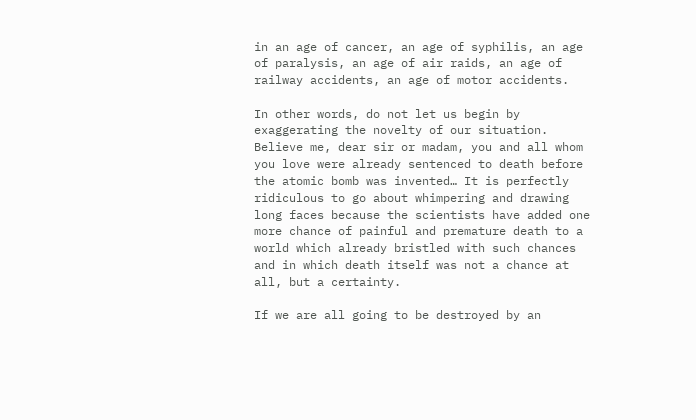in an age of cancer, an age of syphilis, an age of paralysis, an age of air raids, an age of railway accidents, an age of motor accidents.

In other words, do not let us begin by exaggerating the novelty of our situation. Believe me, dear sir or madam, you and all whom you love were already sentenced to death before the atomic bomb was invented… It is perfectly ridiculous to go about whimpering and drawing long faces because the scientists have added one more chance of painful and premature death to a world which already bristled with such chances and in which death itself was not a chance at all, but a certainty.

If we are all going to be destroyed by an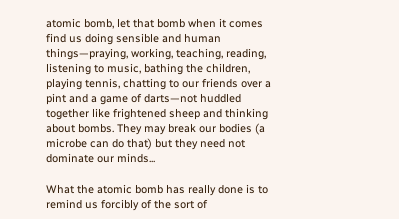atomic bomb, let that bomb when it comes find us doing sensible and human things—praying, working, teaching, reading, listening to music, bathing the children, playing tennis, chatting to our friends over a pint and a game of darts—not huddled together like frightened sheep and thinking about bombs. They may break our bodies (a microbe can do that) but they need not dominate our minds...

What the atomic bomb has really done is to remind us forcibly of the sort of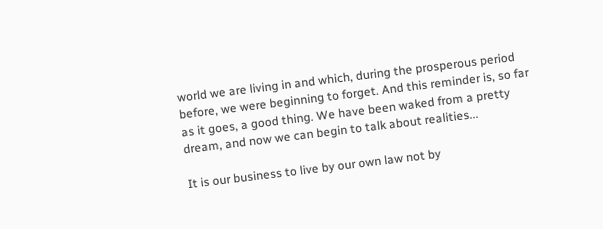world we are living in and which, during the prosperous period before, we were beginning to forget. And this reminder is, so far as it goes, a good thing. We have been waked from a pretty dream, and now we can begin to talk about realities...

It is our business to live by our own law not by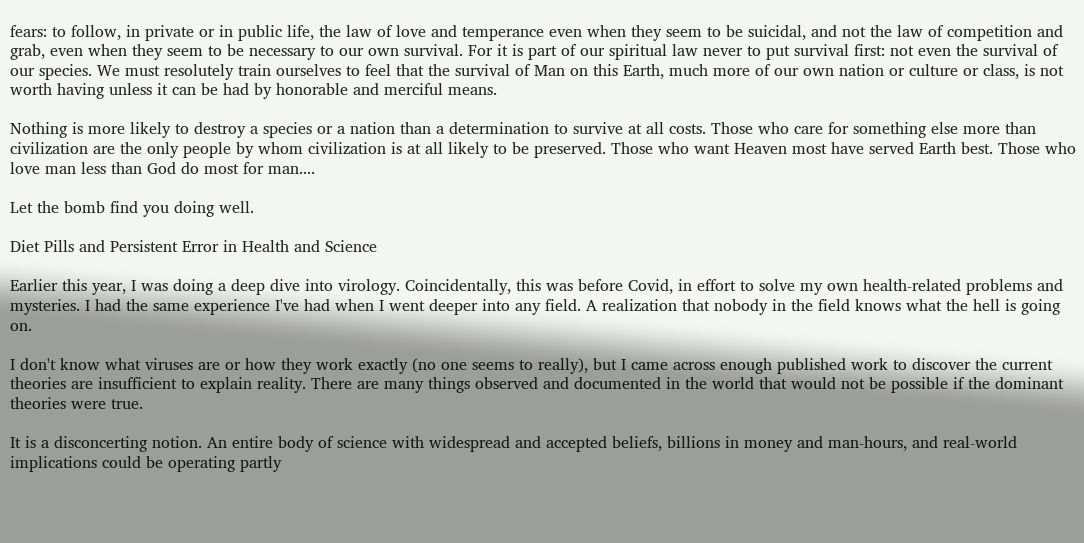fears: to follow, in private or in public life, the law of love and temperance even when they seem to be suicidal, and not the law of competition and grab, even when they seem to be necessary to our own survival. For it is part of our spiritual law never to put survival first: not even the survival of our species. We must resolutely train ourselves to feel that the survival of Man on this Earth, much more of our own nation or culture or class, is not worth having unless it can be had by honorable and merciful means.

Nothing is more likely to destroy a species or a nation than a determination to survive at all costs. Those who care for something else more than civilization are the only people by whom civilization is at all likely to be preserved. Those who want Heaven most have served Earth best. Those who love man less than God do most for man....

Let the bomb find you doing well.

Diet Pills and Persistent Error in Health and Science

Earlier this year, I was doing a deep dive into virology. Coincidentally, this was before Covid, in effort to solve my own health-related problems and mysteries. I had the same experience I've had when I went deeper into any field. A realization that nobody in the field knows what the hell is going on.

I don't know what viruses are or how they work exactly (no one seems to really), but I came across enough published work to discover the current theories are insufficient to explain reality. There are many things observed and documented in the world that would not be possible if the dominant theories were true.

It is a disconcerting notion. An entire body of science with widespread and accepted beliefs, billions in money and man-hours, and real-world implications could be operating partly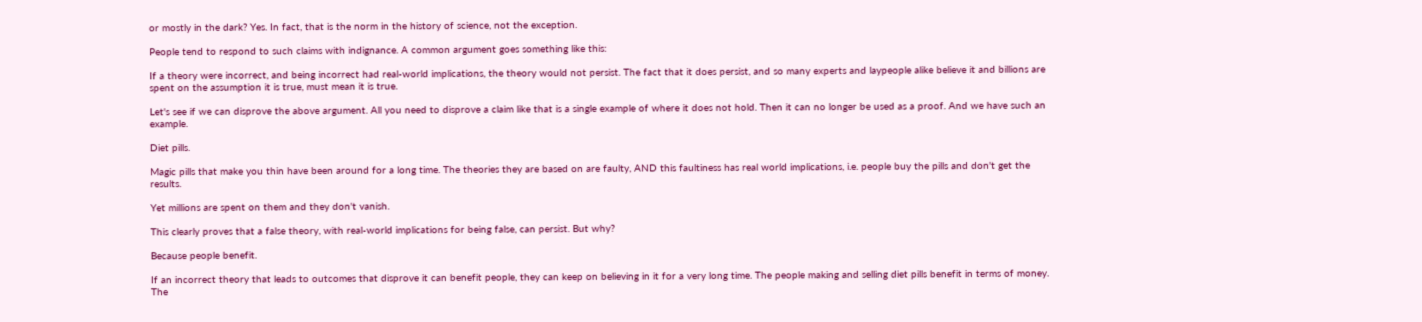or mostly in the dark? Yes. In fact, that is the norm in the history of science, not the exception.

People tend to respond to such claims with indignance. A common argument goes something like this:

If a theory were incorrect, and being incorrect had real-world implications, the theory would not persist. The fact that it does persist, and so many experts and laypeople alike believe it and billions are spent on the assumption it is true, must mean it is true.

Let's see if we can disprove the above argument. All you need to disprove a claim like that is a single example of where it does not hold. Then it can no longer be used as a proof. And we have such an example.

Diet pills.

Magic pills that make you thin have been around for a long time. The theories they are based on are faulty, AND this faultiness has real world implications, i.e. people buy the pills and don't get the results.

Yet millions are spent on them and they don't vanish.

This clearly proves that a false theory, with real-world implications for being false, can persist. But why?

Because people benefit.

If an incorrect theory that leads to outcomes that disprove it can benefit people, they can keep on believing in it for a very long time. The people making and selling diet pills benefit in terms of money. The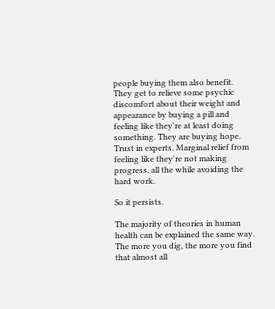people buying them also benefit. They get to relieve some psychic discomfort about their weight and appearance by buying a pill and feeling like they're at least doing something. They are buying hope. Trust in experts. Marginal relief from feeling like they're not making progress, all the while avoiding the hard work.

So it persists.

The majority of theories in human health can be explained the same way. The more you dig, the more you find that almost all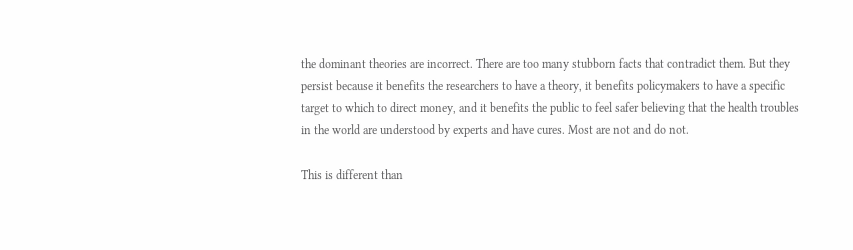the dominant theories are incorrect. There are too many stubborn facts that contradict them. But they persist because it benefits the researchers to have a theory, it benefits policymakers to have a specific target to which to direct money, and it benefits the public to feel safer believing that the health troubles in the world are understood by experts and have cures. Most are not and do not.

This is different than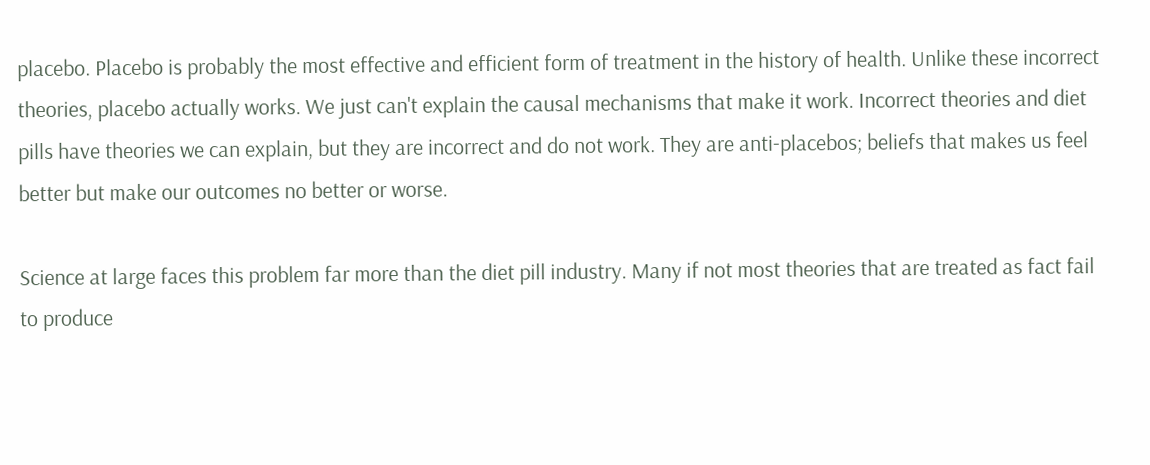placebo. Placebo is probably the most effective and efficient form of treatment in the history of health. Unlike these incorrect theories, placebo actually works. We just can't explain the causal mechanisms that make it work. Incorrect theories and diet pills have theories we can explain, but they are incorrect and do not work. They are anti-placebos; beliefs that makes us feel better but make our outcomes no better or worse.

Science at large faces this problem far more than the diet pill industry. Many if not most theories that are treated as fact fail to produce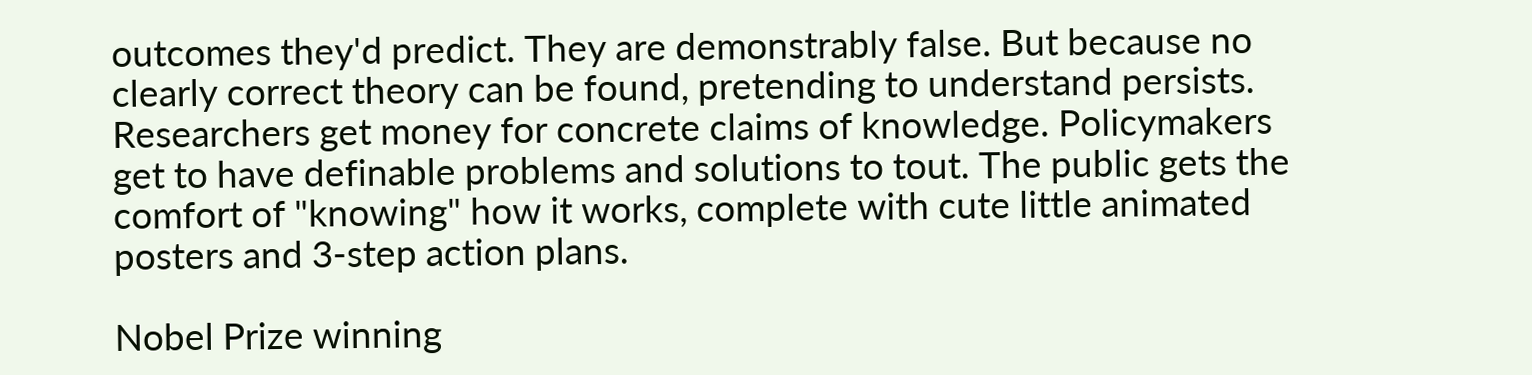outcomes they'd predict. They are demonstrably false. But because no clearly correct theory can be found, pretending to understand persists. Researchers get money for concrete claims of knowledge. Policymakers get to have definable problems and solutions to tout. The public gets the comfort of "knowing" how it works, complete with cute little animated posters and 3-step action plans.

Nobel Prize winning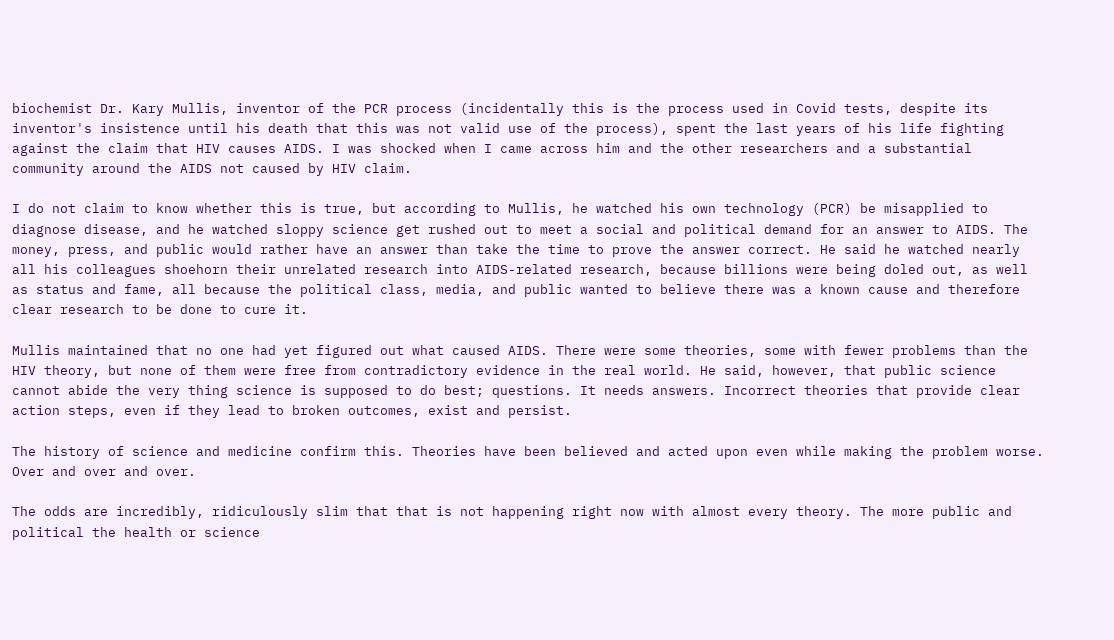biochemist Dr. Kary Mullis, inventor of the PCR process (incidentally this is the process used in Covid tests, despite its inventor's insistence until his death that this was not valid use of the process), spent the last years of his life fighting against the claim that HIV causes AIDS. I was shocked when I came across him and the other researchers and a substantial community around the AIDS not caused by HIV claim.

I do not claim to know whether this is true, but according to Mullis, he watched his own technology (PCR) be misapplied to diagnose disease, and he watched sloppy science get rushed out to meet a social and political demand for an answer to AIDS. The money, press, and public would rather have an answer than take the time to prove the answer correct. He said he watched nearly all his colleagues shoehorn their unrelated research into AIDS-related research, because billions were being doled out, as well as status and fame, all because the political class, media, and public wanted to believe there was a known cause and therefore clear research to be done to cure it.

Mullis maintained that no one had yet figured out what caused AIDS. There were some theories, some with fewer problems than the HIV theory, but none of them were free from contradictory evidence in the real world. He said, however, that public science cannot abide the very thing science is supposed to do best; questions. It needs answers. Incorrect theories that provide clear action steps, even if they lead to broken outcomes, exist and persist.

The history of science and medicine confirm this. Theories have been believed and acted upon even while making the problem worse. Over and over and over.

The odds are incredibly, ridiculously slim that that is not happening right now with almost every theory. The more public and political the health or science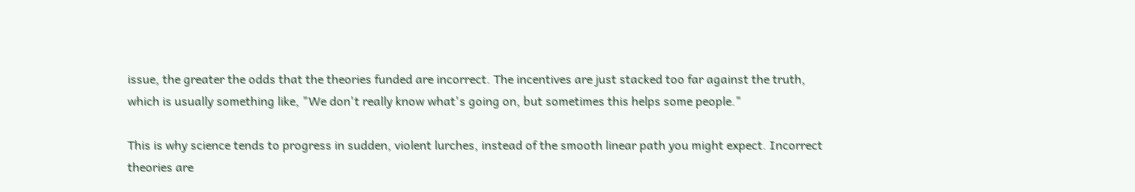issue, the greater the odds that the theories funded are incorrect. The incentives are just stacked too far against the truth, which is usually something like, "We don't really know what's going on, but sometimes this helps some people."

This is why science tends to progress in sudden, violent lurches, instead of the smooth linear path you might expect. Incorrect theories are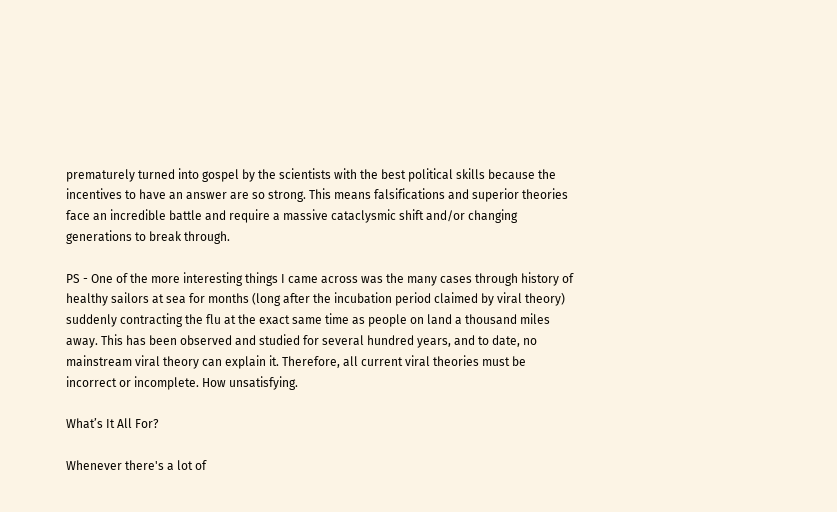prematurely turned into gospel by the scientists with the best political skills because the incentives to have an answer are so strong. This means falsifications and superior theories face an incredible battle and require a massive cataclysmic shift and/or changing generations to break through.

PS - One of the more interesting things I came across was the many cases through history of healthy sailors at sea for months (long after the incubation period claimed by viral theory) suddenly contracting the flu at the exact same time as people on land a thousand miles away. This has been observed and studied for several hundred years, and to date, no mainstream viral theory can explain it. Therefore, all current viral theories must be incorrect or incomplete. How unsatisfying.

What’s It All For?

Whenever there's a lot of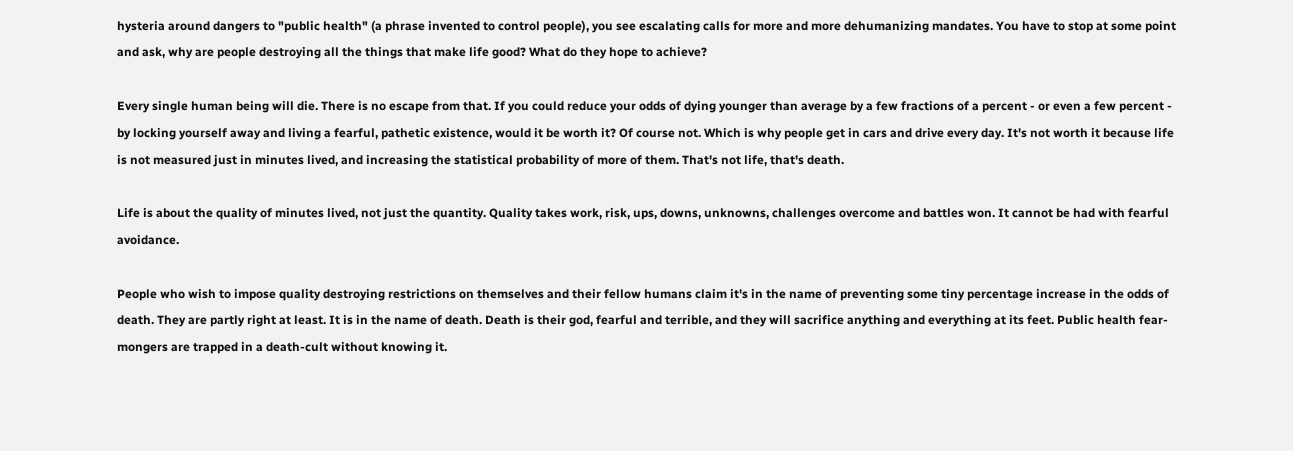hysteria around dangers to "public health" (a phrase invented to control people), you see escalating calls for more and more dehumanizing mandates. You have to stop at some point and ask, why are people destroying all the things that make life good? What do they hope to achieve?

Every single human being will die. There is no escape from that. If you could reduce your odds of dying younger than average by a few fractions of a percent - or even a few percent - by locking yourself away and living a fearful, pathetic existence, would it be worth it? Of course not. Which is why people get in cars and drive every day. It's not worth it because life is not measured just in minutes lived, and increasing the statistical probability of more of them. That's not life, that's death.

Life is about the quality of minutes lived, not just the quantity. Quality takes work, risk, ups, downs, unknowns, challenges overcome and battles won. It cannot be had with fearful avoidance.

People who wish to impose quality destroying restrictions on themselves and their fellow humans claim it's in the name of preventing some tiny percentage increase in the odds of death. They are partly right at least. It is in the name of death. Death is their god, fearful and terrible, and they will sacrifice anything and everything at its feet. Public health fear-mongers are trapped in a death-cult without knowing it.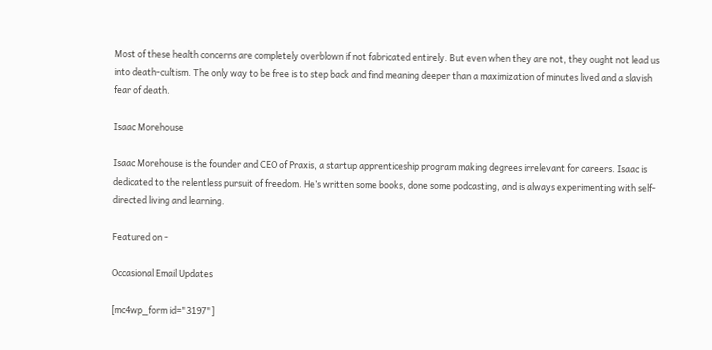Most of these health concerns are completely overblown if not fabricated entirely. But even when they are not, they ought not lead us into death-cultism. The only way to be free is to step back and find meaning deeper than a maximization of minutes lived and a slavish fear of death.

Isaac Morehouse

Isaac Morehouse is the founder and CEO of Praxis, a startup apprenticeship program making degrees irrelevant for careers. Isaac is dedicated to the relentless pursuit of freedom. He’s written some books, done some podcasting, and is always experimenting with self-directed living and learning.

Featured on -

Occasional Email Updates

[mc4wp_form id="3197"]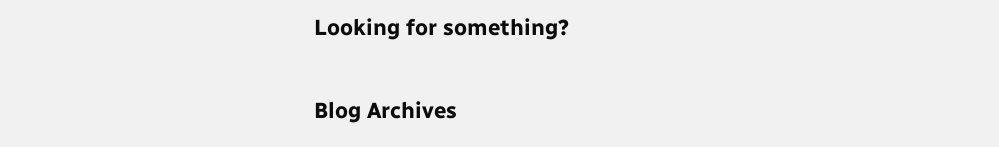Looking for something?

Blog Archives